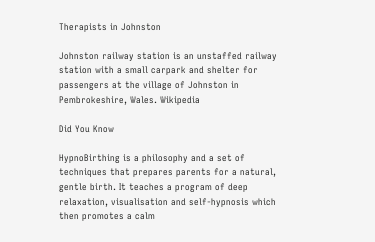Therapists in Johnston

Johnston railway station is an unstaffed railway station with a small carpark and shelter for passengers at the village of Johnston in Pembrokeshire, Wales. Wikipedia

Did You Know

HypnoBirthing is a philosophy and a set of techniques that prepares parents for a natural, gentle birth. It teaches a program of deep relaxation, visualisation and self-hypnosis which then promotes a calm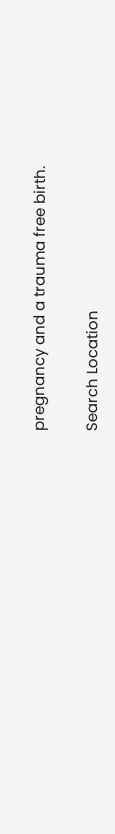pregnancy and a trauma free birth.

Search Location